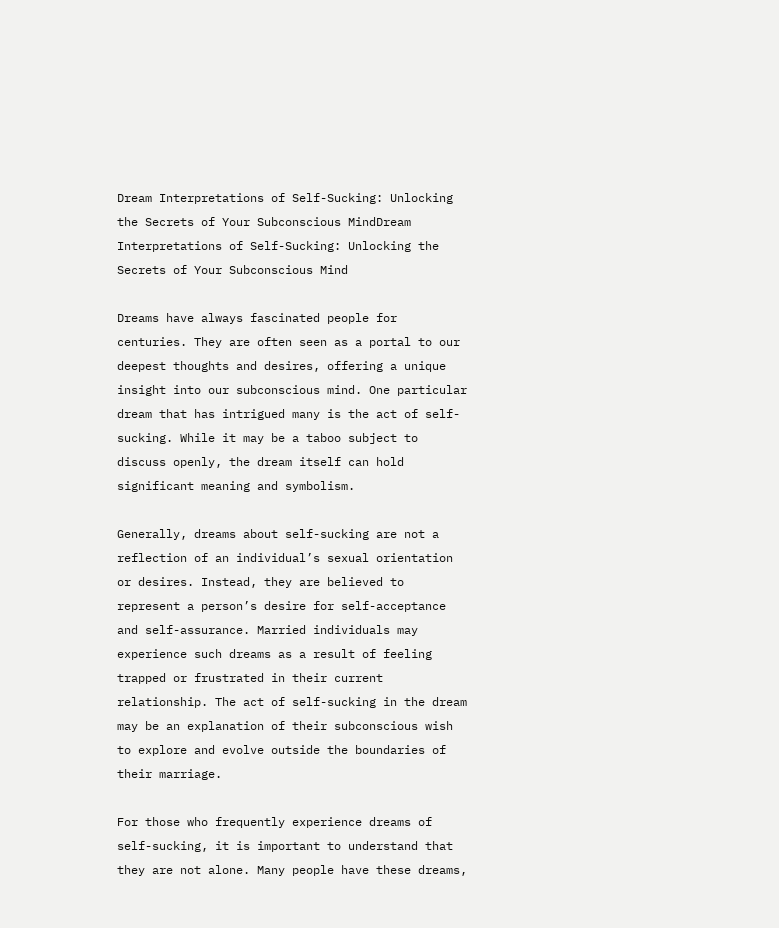Dream Interpretations of Self-Sucking: Unlocking the Secrets of Your Subconscious MindDream Interpretations of Self-Sucking: Unlocking the Secrets of Your Subconscious Mind

Dreams have always fascinated people for centuries. They are often seen as a portal to our deepest thoughts and desires, offering a unique insight into our subconscious mind. One particular dream that has intrigued many is the act of self-sucking. While it may be a taboo subject to discuss openly, the dream itself can hold significant meaning and symbolism.

Generally, dreams about self-sucking are not a reflection of an individual’s sexual orientation or desires. Instead, they are believed to represent a person’s desire for self-acceptance and self-assurance. Married individuals may experience such dreams as a result of feeling trapped or frustrated in their current relationship. The act of self-sucking in the dream may be an explanation of their subconscious wish to explore and evolve outside the boundaries of their marriage.

For those who frequently experience dreams of self-sucking, it is important to understand that they are not alone. Many people have these dreams,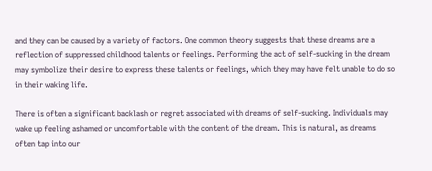and they can be caused by a variety of factors. One common theory suggests that these dreams are a reflection of suppressed childhood talents or feelings. Performing the act of self-sucking in the dream may symbolize their desire to express these talents or feelings, which they may have felt unable to do so in their waking life.

There is often a significant backlash or regret associated with dreams of self-sucking. Individuals may wake up feeling ashamed or uncomfortable with the content of the dream. This is natural, as dreams often tap into our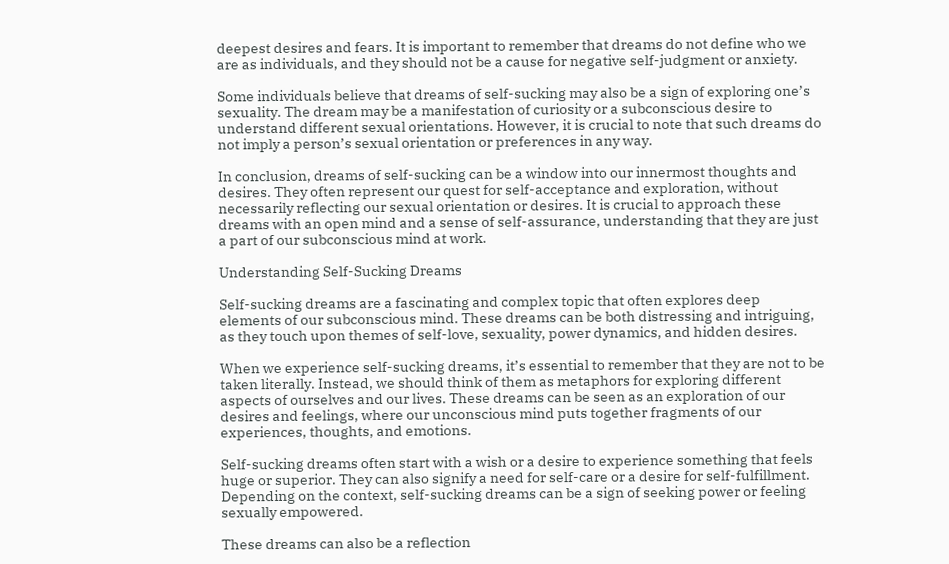deepest desires and fears. It is important to remember that dreams do not define who we are as individuals, and they should not be a cause for negative self-judgment or anxiety.

Some individuals believe that dreams of self-sucking may also be a sign of exploring one’s sexuality. The dream may be a manifestation of curiosity or a subconscious desire to understand different sexual orientations. However, it is crucial to note that such dreams do not imply a person’s sexual orientation or preferences in any way.

In conclusion, dreams of self-sucking can be a window into our innermost thoughts and desires. They often represent our quest for self-acceptance and exploration, without necessarily reflecting our sexual orientation or desires. It is crucial to approach these dreams with an open mind and a sense of self-assurance, understanding that they are just a part of our subconscious mind at work.

Understanding Self-Sucking Dreams

Self-sucking dreams are a fascinating and complex topic that often explores deep elements of our subconscious mind. These dreams can be both distressing and intriguing, as they touch upon themes of self-love, sexuality, power dynamics, and hidden desires.

When we experience self-sucking dreams, it’s essential to remember that they are not to be taken literally. Instead, we should think of them as metaphors for exploring different aspects of ourselves and our lives. These dreams can be seen as an exploration of our desires and feelings, where our unconscious mind puts together fragments of our experiences, thoughts, and emotions.

Self-sucking dreams often start with a wish or a desire to experience something that feels huge or superior. They can also signify a need for self-care or a desire for self-fulfillment. Depending on the context, self-sucking dreams can be a sign of seeking power or feeling sexually empowered.

These dreams can also be a reflection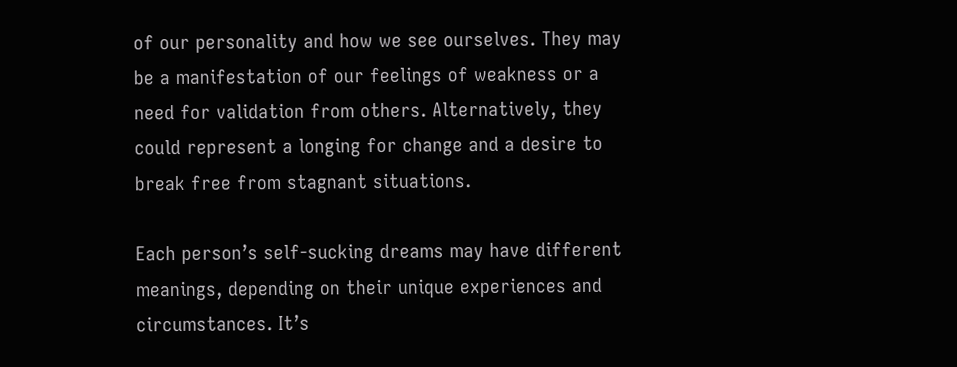of our personality and how we see ourselves. They may be a manifestation of our feelings of weakness or a need for validation from others. Alternatively, they could represent a longing for change and a desire to break free from stagnant situations.

Each person’s self-sucking dreams may have different meanings, depending on their unique experiences and circumstances. It’s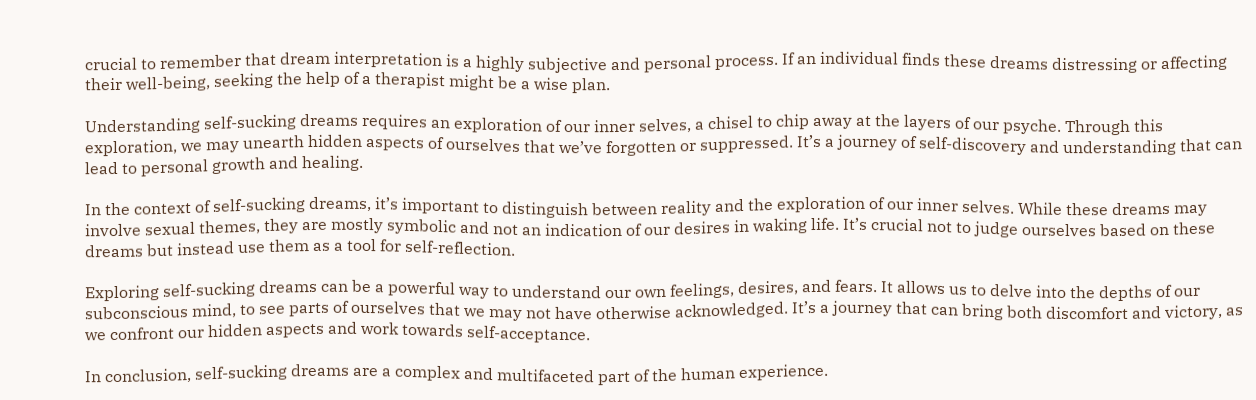crucial to remember that dream interpretation is a highly subjective and personal process. If an individual finds these dreams distressing or affecting their well-being, seeking the help of a therapist might be a wise plan.

Understanding self-sucking dreams requires an exploration of our inner selves, a chisel to chip away at the layers of our psyche. Through this exploration, we may unearth hidden aspects of ourselves that we’ve forgotten or suppressed. It’s a journey of self-discovery and understanding that can lead to personal growth and healing.

In the context of self-sucking dreams, it’s important to distinguish between reality and the exploration of our inner selves. While these dreams may involve sexual themes, they are mostly symbolic and not an indication of our desires in waking life. It’s crucial not to judge ourselves based on these dreams but instead use them as a tool for self-reflection.

Exploring self-sucking dreams can be a powerful way to understand our own feelings, desires, and fears. It allows us to delve into the depths of our subconscious mind, to see parts of ourselves that we may not have otherwise acknowledged. It’s a journey that can bring both discomfort and victory, as we confront our hidden aspects and work towards self-acceptance.

In conclusion, self-sucking dreams are a complex and multifaceted part of the human experience.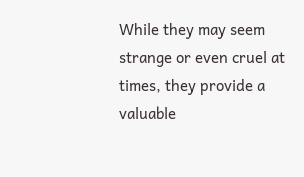While they may seem strange or even cruel at times, they provide a valuable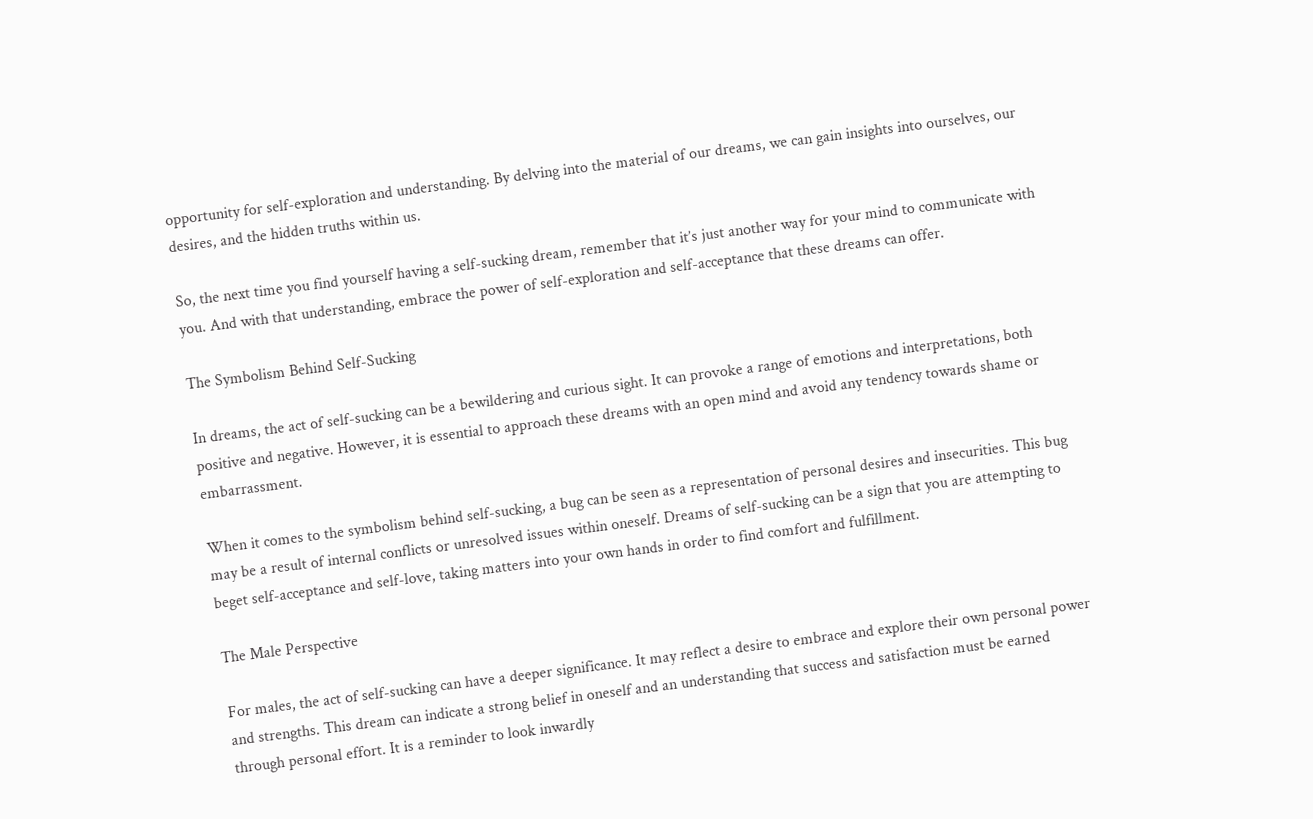opportunity for self-exploration and understanding. By delving into the material of our dreams, we can gain insights into ourselves, our desires, and the hidden truths within us.

So, the next time you find yourself having a self-sucking dream, remember that it’s just another way for your mind to communicate with you. And with that understanding, embrace the power of self-exploration and self-acceptance that these dreams can offer.

The Symbolism Behind Self-Sucking

In dreams, the act of self-sucking can be a bewildering and curious sight. It can provoke a range of emotions and interpretations, both positive and negative. However, it is essential to approach these dreams with an open mind and avoid any tendency towards shame or embarrassment.

When it comes to the symbolism behind self-sucking, a bug can be seen as a representation of personal desires and insecurities. This bug may be a result of internal conflicts or unresolved issues within oneself. Dreams of self-sucking can be a sign that you are attempting to beget self-acceptance and self-love, taking matters into your own hands in order to find comfort and fulfillment.

The Male Perspective

For males, the act of self-sucking can have a deeper significance. It may reflect a desire to embrace and explore their own personal power and strengths. This dream can indicate a strong belief in oneself and an understanding that success and satisfaction must be earned through personal effort. It is a reminder to look inwardly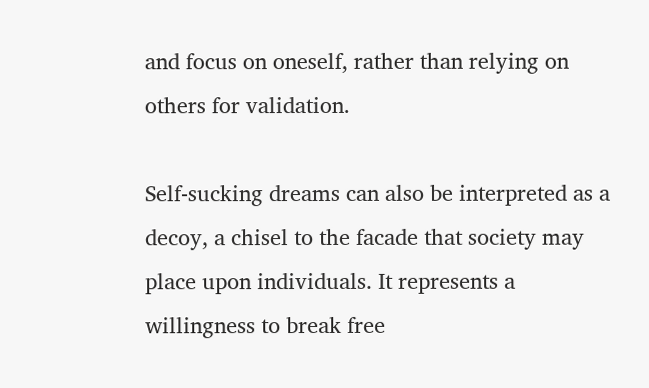and focus on oneself, rather than relying on others for validation.

Self-sucking dreams can also be interpreted as a decoy, a chisel to the facade that society may place upon individuals. It represents a willingness to break free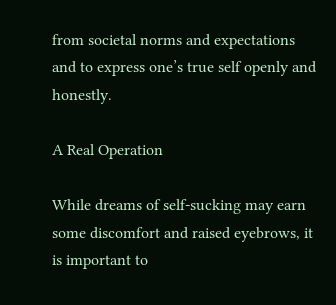from societal norms and expectations and to express one’s true self openly and honestly.

A Real Operation

While dreams of self-sucking may earn some discomfort and raised eyebrows, it is important to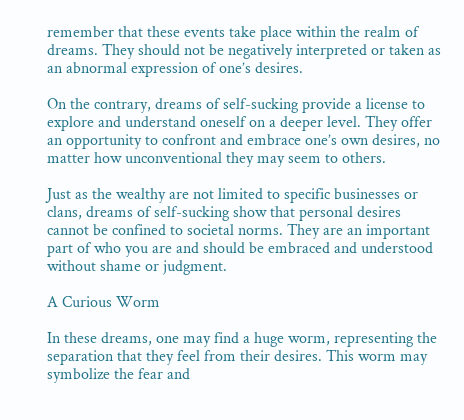remember that these events take place within the realm of dreams. They should not be negatively interpreted or taken as an abnormal expression of one’s desires.

On the contrary, dreams of self-sucking provide a license to explore and understand oneself on a deeper level. They offer an opportunity to confront and embrace one’s own desires, no matter how unconventional they may seem to others.

Just as the wealthy are not limited to specific businesses or clans, dreams of self-sucking show that personal desires cannot be confined to societal norms. They are an important part of who you are and should be embraced and understood without shame or judgment.

A Curious Worm

In these dreams, one may find a huge worm, representing the separation that they feel from their desires. This worm may symbolize the fear and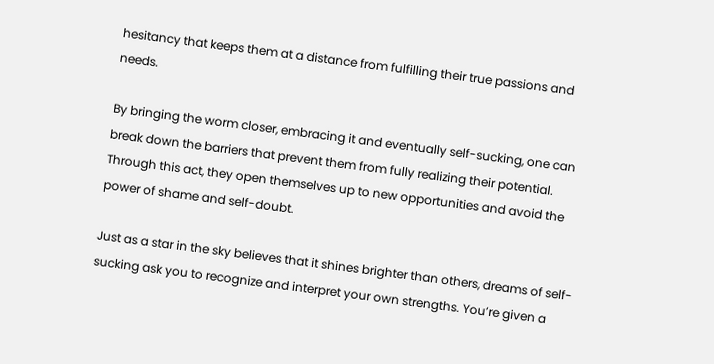hesitancy that keeps them at a distance from fulfilling their true passions and needs.

By bringing the worm closer, embracing it and eventually self-sucking, one can break down the barriers that prevent them from fully realizing their potential. Through this act, they open themselves up to new opportunities and avoid the power of shame and self-doubt.

Just as a star in the sky believes that it shines brighter than others, dreams of self-sucking ask you to recognize and interpret your own strengths. You’re given a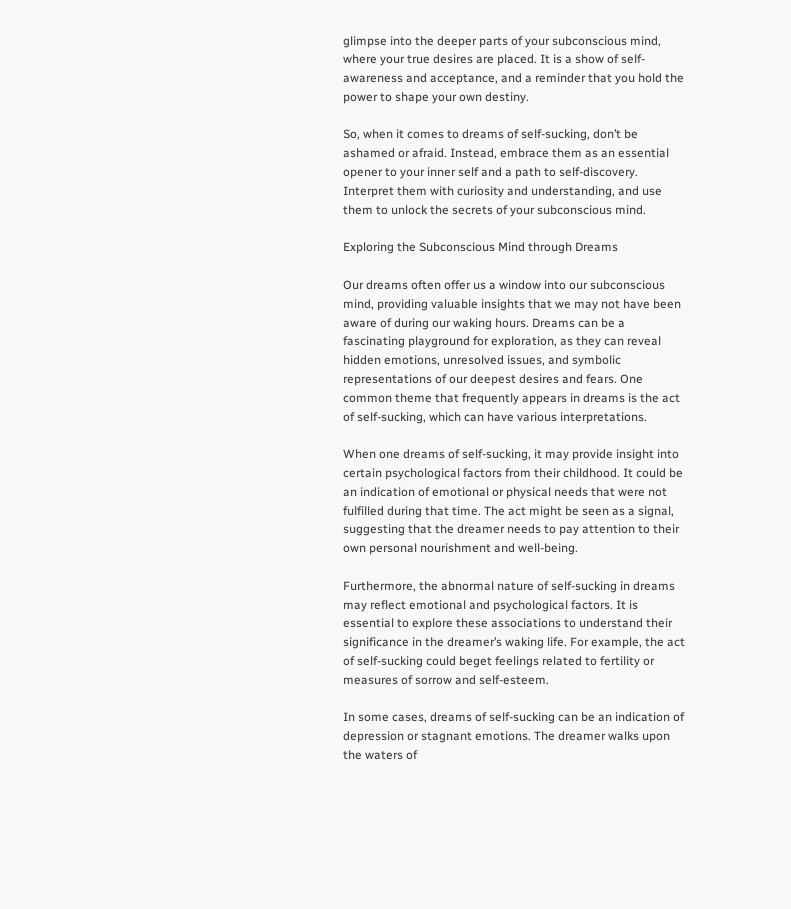glimpse into the deeper parts of your subconscious mind, where your true desires are placed. It is a show of self-awareness and acceptance, and a reminder that you hold the power to shape your own destiny.

So, when it comes to dreams of self-sucking, don’t be ashamed or afraid. Instead, embrace them as an essential opener to your inner self and a path to self-discovery. Interpret them with curiosity and understanding, and use them to unlock the secrets of your subconscious mind.

Exploring the Subconscious Mind through Dreams

Our dreams often offer us a window into our subconscious mind, providing valuable insights that we may not have been aware of during our waking hours. Dreams can be a fascinating playground for exploration, as they can reveal hidden emotions, unresolved issues, and symbolic representations of our deepest desires and fears. One common theme that frequently appears in dreams is the act of self-sucking, which can have various interpretations.

When one dreams of self-sucking, it may provide insight into certain psychological factors from their childhood. It could be an indication of emotional or physical needs that were not fulfilled during that time. The act might be seen as a signal, suggesting that the dreamer needs to pay attention to their own personal nourishment and well-being.

Furthermore, the abnormal nature of self-sucking in dreams may reflect emotional and psychological factors. It is essential to explore these associations to understand their significance in the dreamer’s waking life. For example, the act of self-sucking could beget feelings related to fertility or measures of sorrow and self-esteem.

In some cases, dreams of self-sucking can be an indication of depression or stagnant emotions. The dreamer walks upon the waters of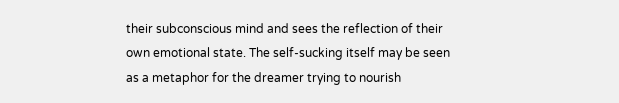their subconscious mind and sees the reflection of their own emotional state. The self-sucking itself may be seen as a metaphor for the dreamer trying to nourish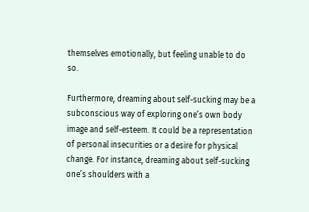themselves emotionally, but feeling unable to do so.

Furthermore, dreaming about self-sucking may be a subconscious way of exploring one’s own body image and self-esteem. It could be a representation of personal insecurities or a desire for physical change. For instance, dreaming about self-sucking one’s shoulders with a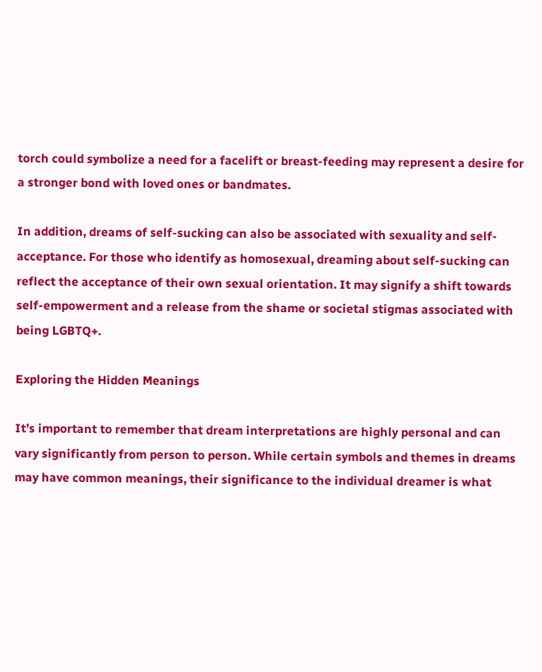torch could symbolize a need for a facelift or breast-feeding may represent a desire for a stronger bond with loved ones or bandmates.

In addition, dreams of self-sucking can also be associated with sexuality and self-acceptance. For those who identify as homosexual, dreaming about self-sucking can reflect the acceptance of their own sexual orientation. It may signify a shift towards self-empowerment and a release from the shame or societal stigmas associated with being LGBTQ+.

Exploring the Hidden Meanings

It’s important to remember that dream interpretations are highly personal and can vary significantly from person to person. While certain symbols and themes in dreams may have common meanings, their significance to the individual dreamer is what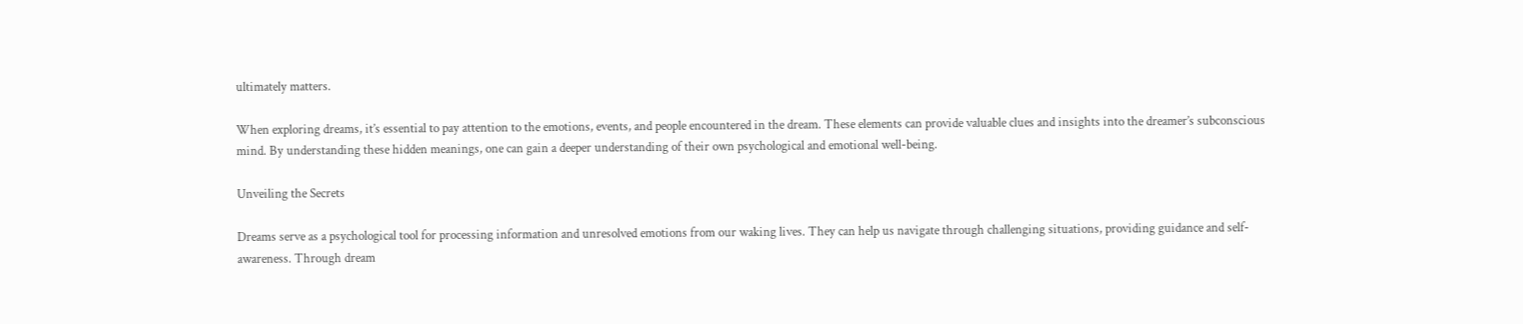ultimately matters.

When exploring dreams, it’s essential to pay attention to the emotions, events, and people encountered in the dream. These elements can provide valuable clues and insights into the dreamer’s subconscious mind. By understanding these hidden meanings, one can gain a deeper understanding of their own psychological and emotional well-being.

Unveiling the Secrets

Dreams serve as a psychological tool for processing information and unresolved emotions from our waking lives. They can help us navigate through challenging situations, providing guidance and self-awareness. Through dream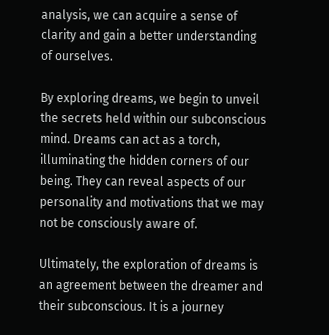analysis, we can acquire a sense of clarity and gain a better understanding of ourselves.

By exploring dreams, we begin to unveil the secrets held within our subconscious mind. Dreams can act as a torch, illuminating the hidden corners of our being. They can reveal aspects of our personality and motivations that we may not be consciously aware of.

Ultimately, the exploration of dreams is an agreement between the dreamer and their subconscious. It is a journey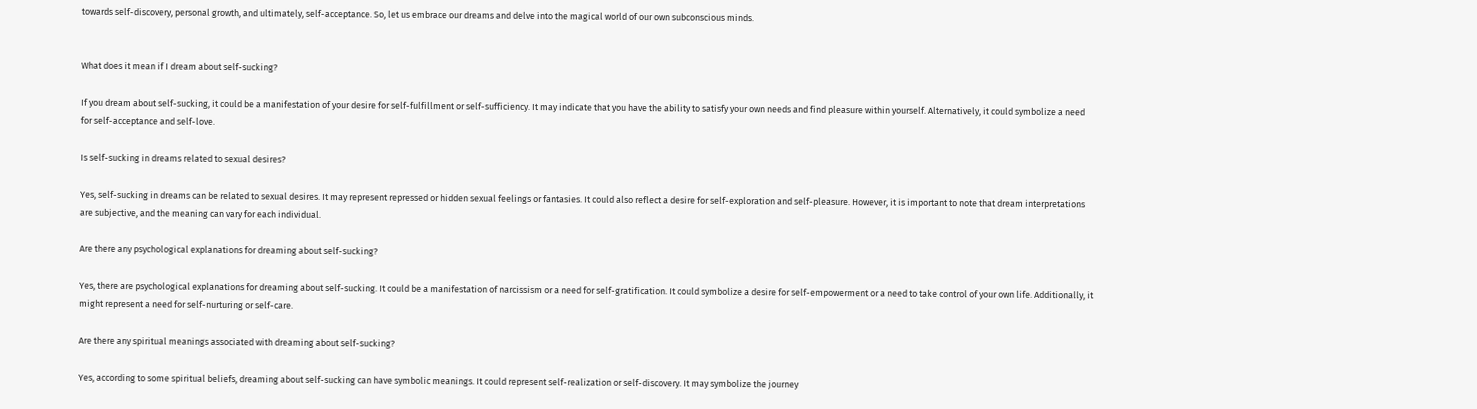towards self-discovery, personal growth, and ultimately, self-acceptance. So, let us embrace our dreams and delve into the magical world of our own subconscious minds.


What does it mean if I dream about self-sucking?

If you dream about self-sucking, it could be a manifestation of your desire for self-fulfillment or self-sufficiency. It may indicate that you have the ability to satisfy your own needs and find pleasure within yourself. Alternatively, it could symbolize a need for self-acceptance and self-love.

Is self-sucking in dreams related to sexual desires?

Yes, self-sucking in dreams can be related to sexual desires. It may represent repressed or hidden sexual feelings or fantasies. It could also reflect a desire for self-exploration and self-pleasure. However, it is important to note that dream interpretations are subjective, and the meaning can vary for each individual.

Are there any psychological explanations for dreaming about self-sucking?

Yes, there are psychological explanations for dreaming about self-sucking. It could be a manifestation of narcissism or a need for self-gratification. It could symbolize a desire for self-empowerment or a need to take control of your own life. Additionally, it might represent a need for self-nurturing or self-care.

Are there any spiritual meanings associated with dreaming about self-sucking?

Yes, according to some spiritual beliefs, dreaming about self-sucking can have symbolic meanings. It could represent self-realization or self-discovery. It may symbolize the journey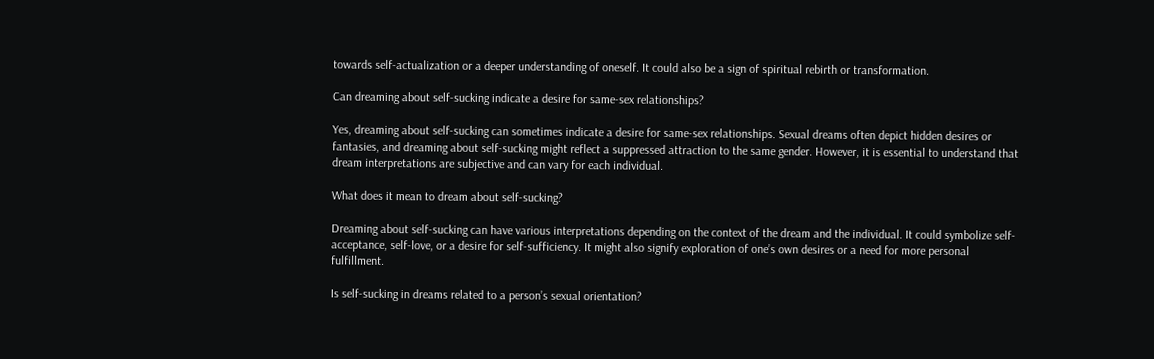towards self-actualization or a deeper understanding of oneself. It could also be a sign of spiritual rebirth or transformation.

Can dreaming about self-sucking indicate a desire for same-sex relationships?

Yes, dreaming about self-sucking can sometimes indicate a desire for same-sex relationships. Sexual dreams often depict hidden desires or fantasies, and dreaming about self-sucking might reflect a suppressed attraction to the same gender. However, it is essential to understand that dream interpretations are subjective and can vary for each individual.

What does it mean to dream about self-sucking?

Dreaming about self-sucking can have various interpretations depending on the context of the dream and the individual. It could symbolize self-acceptance, self-love, or a desire for self-sufficiency. It might also signify exploration of one’s own desires or a need for more personal fulfillment.

Is self-sucking in dreams related to a person’s sexual orientation?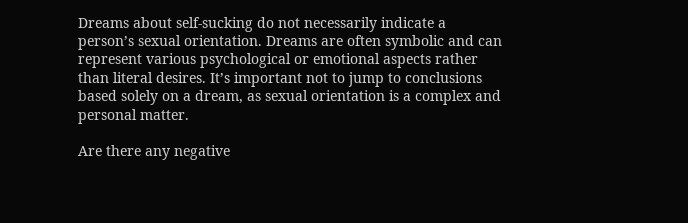Dreams about self-sucking do not necessarily indicate a person’s sexual orientation. Dreams are often symbolic and can represent various psychological or emotional aspects rather than literal desires. It’s important not to jump to conclusions based solely on a dream, as sexual orientation is a complex and personal matter.

Are there any negative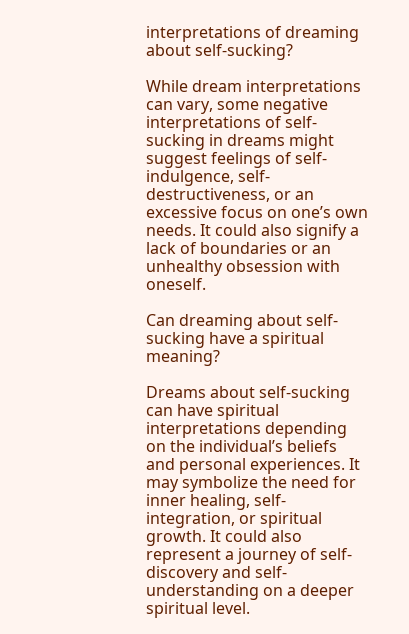interpretations of dreaming about self-sucking?

While dream interpretations can vary, some negative interpretations of self-sucking in dreams might suggest feelings of self-indulgence, self-destructiveness, or an excessive focus on one’s own needs. It could also signify a lack of boundaries or an unhealthy obsession with oneself.

Can dreaming about self-sucking have a spiritual meaning?

Dreams about self-sucking can have spiritual interpretations depending on the individual’s beliefs and personal experiences. It may symbolize the need for inner healing, self-integration, or spiritual growth. It could also represent a journey of self-discovery and self-understanding on a deeper spiritual level.